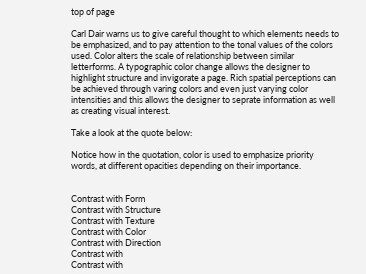top of page

Carl Dair warns us to give careful thought to which elements needs to be emphasized, and to pay attention to the tonal values of the colors used. Color alters the scale of relationship between similar letterforms. A typographic color change allows the designer to highlight structure and invigorate a page. Rich spatial perceptions can be achieved through varing colors and even just varying color intensities and this allows the designer to seprate information as well as creating visual interest.

Take a look at the quote below:

Notice how in the quotation, color is used to emphasize priority words, at different opacities depending on their importance.


Contrast with Form
Contrast with Structure
Contrast with Texture
Contrast with Color
Contrast with Direction
Contrast with
Contrast with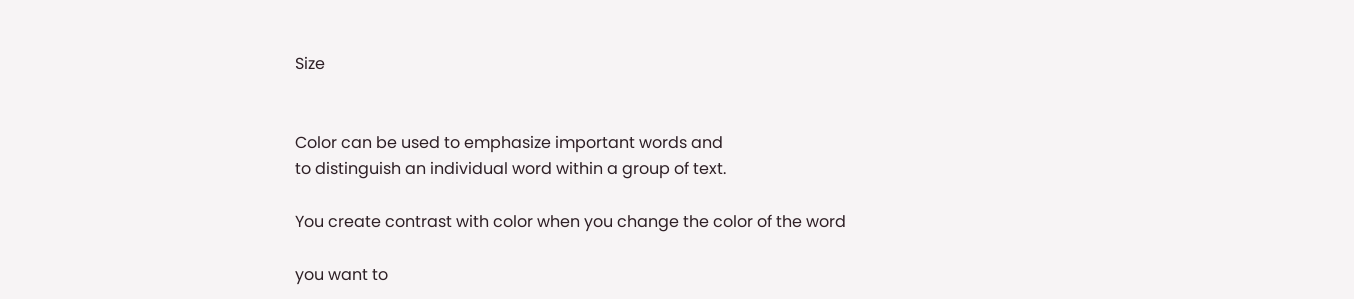Size


Color can be used to emphasize important words and
to distinguish an individual word within a group of text.

You create contrast with color when you change the color of the word

you want to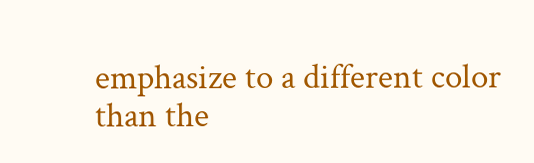emphasize to a different color than the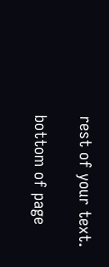rest of your text.

bottom of page